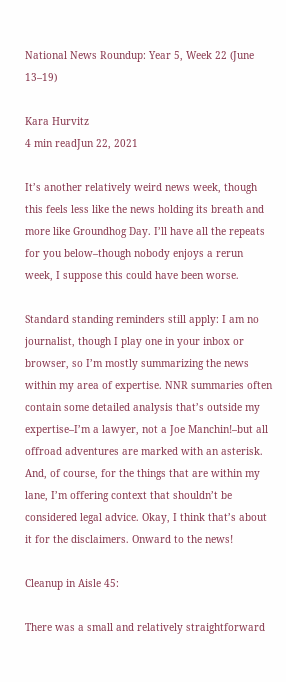National News Roundup: Year 5, Week 22 (June 13–19)

Kara Hurvitz
4 min readJun 22, 2021

It’s another relatively weird news week, though this feels less like the news holding its breath and more like Groundhog Day. I’ll have all the repeats for you below–though nobody enjoys a rerun week, I suppose this could have been worse.

Standard standing reminders still apply: I am no journalist, though I play one in your inbox or browser, so I’m mostly summarizing the news within my area of expertise. NNR summaries often contain some detailed analysis that’s outside my expertise–I’m a lawyer, not a Joe Manchin!–but all offroad adventures are marked with an asterisk. And, of course, for the things that are within my lane, I’m offering context that shouldn’t be considered legal advice. Okay, I think that’s about it for the disclaimers. Onward to the news!

Cleanup in Aisle 45:

There was a small and relatively straightforward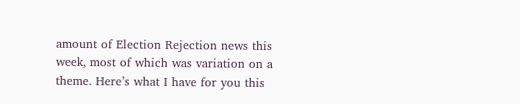amount of Election Rejection news this week, most of which was variation on a theme. Here’s what I have for you this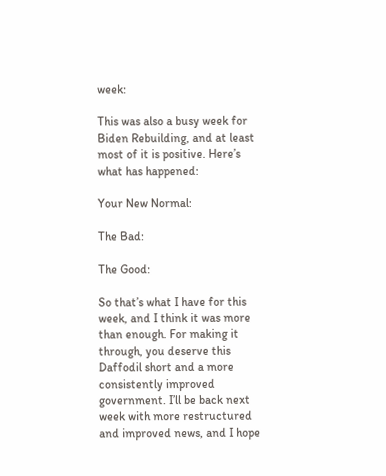week:

This was also a busy week for Biden Rebuilding, and at least most of it is positive. Here’s what has happened:

Your New Normal:

The Bad:

The Good:

So that’s what I have for this week, and I think it was more than enough. For making it through, you deserve this Daffodil short and a more consistently improved government. I’ll be back next week with more restructured and improved news, and I hope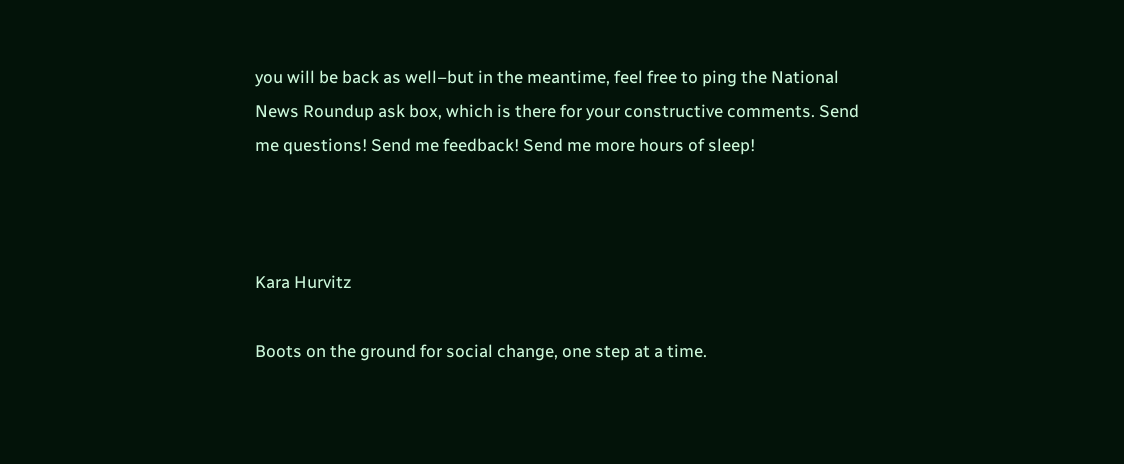you will be back as well–but in the meantime, feel free to ping the National News Roundup ask box, which is there for your constructive comments. Send me questions! Send me feedback! Send me more hours of sleep!



Kara Hurvitz

Boots on the ground for social change, one step at a time.